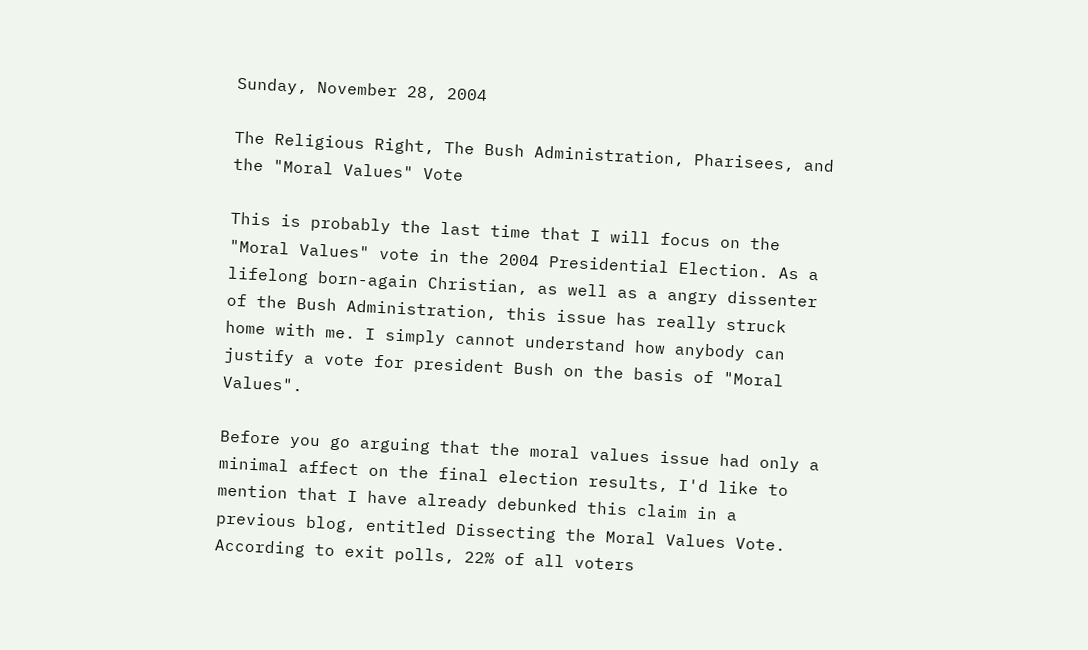Sunday, November 28, 2004

The Religious Right, The Bush Administration, Pharisees, and the "Moral Values" Vote

This is probably the last time that I will focus on the "Moral Values" vote in the 2004 Presidential Election. As a lifelong born-again Christian, as well as a angry dissenter of the Bush Administration, this issue has really struck home with me. I simply cannot understand how anybody can justify a vote for president Bush on the basis of "Moral Values".

Before you go arguing that the moral values issue had only a minimal affect on the final election results, I'd like to mention that I have already debunked this claim in a previous blog, entitled Dissecting the Moral Values Vote. According to exit polls, 22% of all voters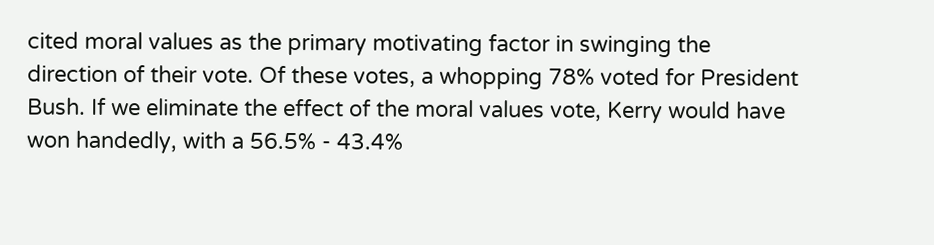cited moral values as the primary motivating factor in swinging the direction of their vote. Of these votes, a whopping 78% voted for President Bush. If we eliminate the effect of the moral values vote, Kerry would have won handedly, with a 56.5% - 43.4%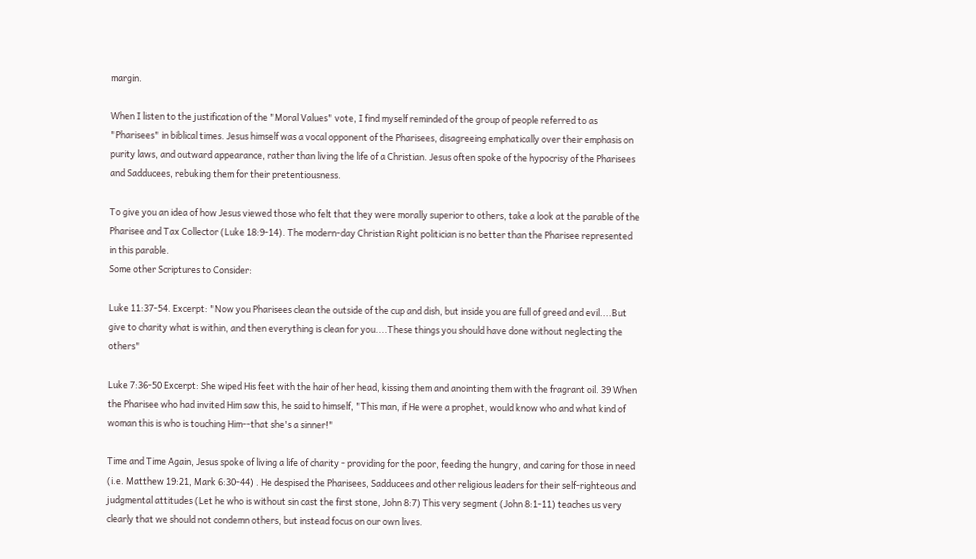margin.

When I listen to the justification of the "Moral Values" vote, I find myself reminded of the group of people referred to as "Pharisees" in biblical times. Jesus himself was a vocal opponent of the Pharisees, disagreeing emphatically over their emphasis on purity laws, and outward appearance, rather than living the life of a Christian. Jesus often spoke of the hypocrisy of the Pharisees and Sadducees, rebuking them for their pretentiousness.

To give you an idea of how Jesus viewed those who felt that they were morally superior to others, take a look at the parable of the Pharisee and Tax Collector (Luke 18:9-14). The modern-day Christian Right politician is no better than the Pharisee represented in this parable.
Some other Scriptures to Consider:

Luke 11:37-54. Excerpt: "Now you Pharisees clean the outside of the cup and dish, but inside you are full of greed and evil....But give to charity what is within, and then everything is clean for you....These things you should have done without neglecting the others"

Luke 7:36-50 Excerpt: She wiped His feet with the hair of her head, kissing them and anointing them with the fragrant oil. 39 When the Pharisee who had invited Him saw this, he said to himself, "This man, if He were a prophet, would know who and what kind of woman this is who is touching Him--that she's a sinner!"

Time and Time Again, Jesus spoke of living a life of charity - providing for the poor, feeding the hungry, and caring for those in need (i.e. Matthew 19:21, Mark 6:30-44) . He despised the Pharisees, Sadducees and other religious leaders for their self-righteous and judgmental attitudes (Let he who is without sin cast the first stone, John 8:7) This very segment (John 8:1-11) teaches us very clearly that we should not condemn others, but instead focus on our own lives.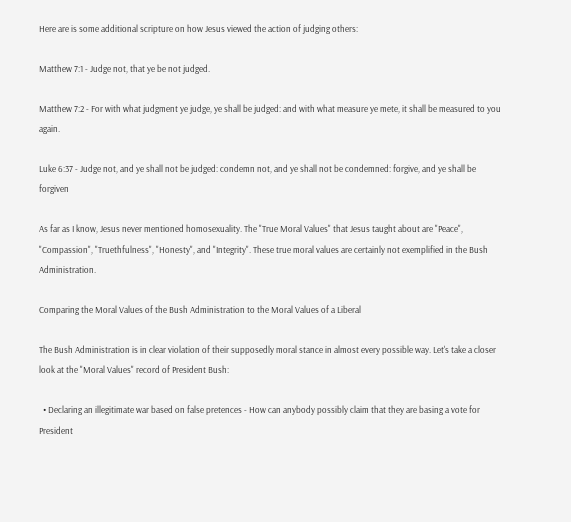Here are is some additional scripture on how Jesus viewed the action of judging others:

Matthew 7:1 - Judge not, that ye be not judged.

Matthew 7:2 - For with what judgment ye judge, ye shall be judged: and with what measure ye mete, it shall be measured to you again.

Luke 6:37 - Judge not, and ye shall not be judged: condemn not, and ye shall not be condemned: forgive, and ye shall be forgiven

As far as I know, Jesus never mentioned homosexuality. The "True Moral Values" that Jesus taught about are "Peace", "Compassion", "Truethfulness", "Honesty", and "Integrity". These true moral values are certainly not exemplified in the Bush Administration.

Comparing the Moral Values of the Bush Administration to the Moral Values of a Liberal

The Bush Administration is in clear violation of their supposedly moral stance in almost every possible way. Let's take a closer look at the "Moral Values" record of President Bush:

  • Declaring an illegitimate war based on false pretences - How can anybody possibly claim that they are basing a vote for President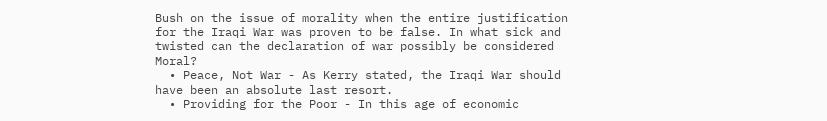Bush on the issue of morality when the entire justification for the Iraqi War was proven to be false. In what sick and twisted can the declaration of war possibly be considered Moral?
  • Peace, Not War - As Kerry stated, the Iraqi War should have been an absolute last resort.
  • Providing for the Poor - In this age of economic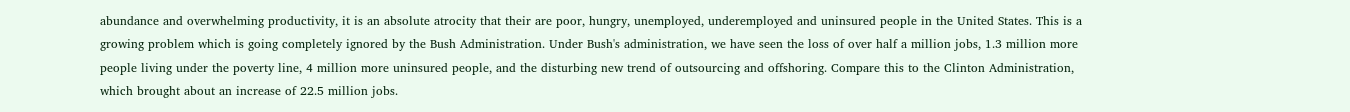abundance and overwhelming productivity, it is an absolute atrocity that their are poor, hungry, unemployed, underemployed and uninsured people in the United States. This is a growing problem which is going completely ignored by the Bush Administration. Under Bush's administration, we have seen the loss of over half a million jobs, 1.3 million more people living under the poverty line, 4 million more uninsured people, and the disturbing new trend of outsourcing and offshoring. Compare this to the Clinton Administration, which brought about an increase of 22.5 million jobs.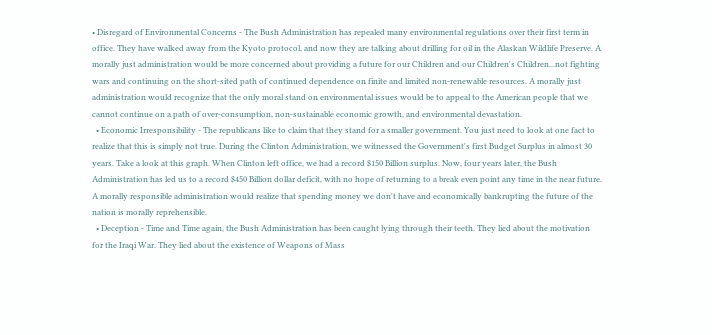• Disregard of Environmental Concerns - The Bush Administration has repealed many environmental regulations over their first term in office. They have walked away from the Kyoto protocol, and now they are talking about drilling for oil in the Alaskan Wildlife Preserve. A morally just administration would be more concerned about providing a future for our Children and our Children's Children...not fighting wars and continuing on the short-sited path of continued dependence on finite and limited non-renewable resources. A morally just administration would recognize that the only moral stand on environmental issues would be to appeal to the American people that we cannot continue on a path of over-consumption, non-sustainable economic growth, and environmental devastation.
  • Economic Irresponsibility - The republicans like to claim that they stand for a smaller government. You just need to look at one fact to realize that this is simply not true. During the Clinton Administration, we witnessed the Government's first Budget Surplus in almost 30 years. Take a look at this graph. When Clinton left office, we had a record $150 Billion surplus. Now, four years later, the Bush Administration has led us to a record $450 Billion dollar deficit, with no hope of returning to a break even point any time in the near future. A morally responsible administration would realize that spending money we don't have and economically bankrupting the future of the nation is morally reprehensible.
  • Deception - Time and Time again, the Bush Administration has been caught lying through their teeth. They lied about the motivation for the Iraqi War. They lied about the existence of Weapons of Mass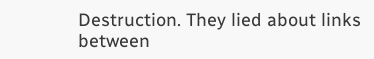Destruction. They lied about links between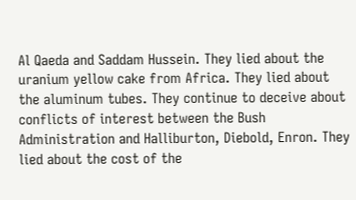Al Qaeda and Saddam Hussein. They lied about the uranium yellow cake from Africa. They lied about the aluminum tubes. They continue to deceive about conflicts of interest between the Bush Administration and Halliburton, Diebold, Enron. They lied about the cost of the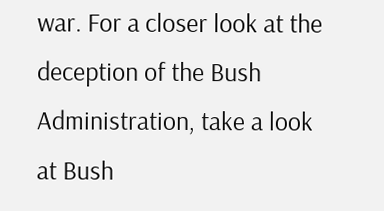war. For a closer look at the deception of the Bush Administration, take a look at Bush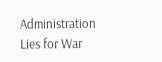Administration Lies for War